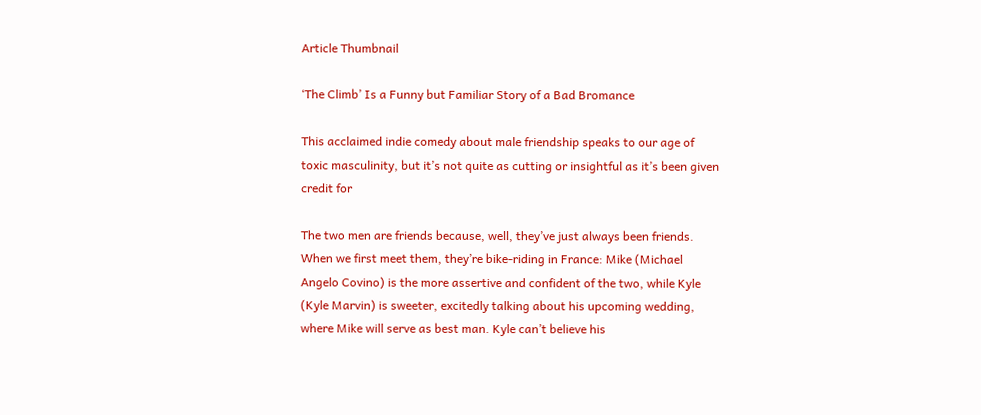Article Thumbnail

‘The Climb’ Is a Funny but Familiar Story of a Bad Bromance

This acclaimed indie comedy about male friendship speaks to our age of toxic masculinity, but it’s not quite as cutting or insightful as it’s been given credit for

The two men are friends because, well, they’ve just always been friends. When we first meet them, they’re bike-riding in France: Mike (Michael Angelo Covino) is the more assertive and confident of the two, while Kyle (Kyle Marvin) is sweeter, excitedly talking about his upcoming wedding, where Mike will serve as best man. Kyle can’t believe his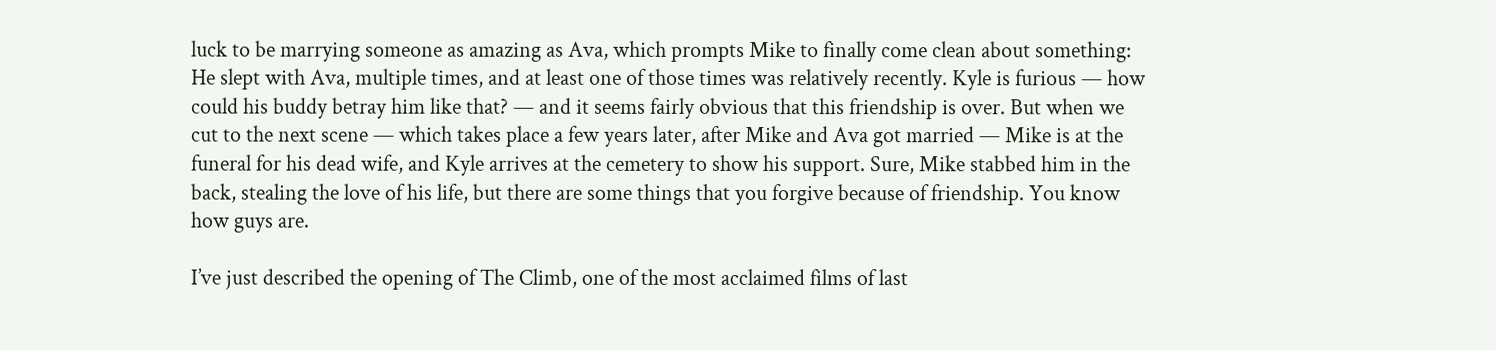luck to be marrying someone as amazing as Ava, which prompts Mike to finally come clean about something: He slept with Ava, multiple times, and at least one of those times was relatively recently. Kyle is furious — how could his buddy betray him like that? — and it seems fairly obvious that this friendship is over. But when we cut to the next scene — which takes place a few years later, after Mike and Ava got married — Mike is at the funeral for his dead wife, and Kyle arrives at the cemetery to show his support. Sure, Mike stabbed him in the back, stealing the love of his life, but there are some things that you forgive because of friendship. You know how guys are.

I’ve just described the opening of The Climb, one of the most acclaimed films of last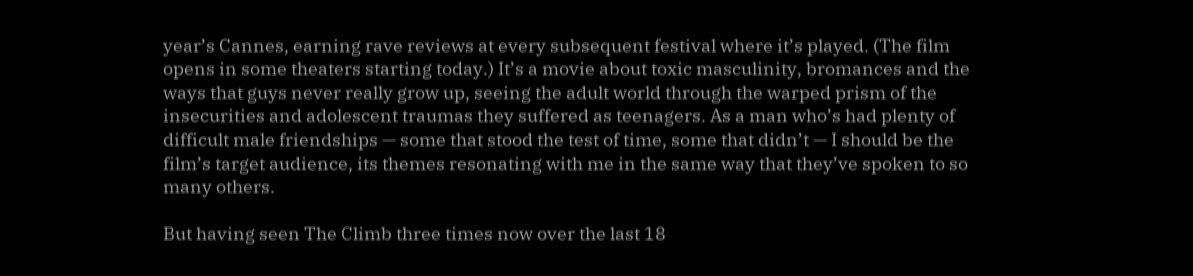year’s Cannes, earning rave reviews at every subsequent festival where it’s played. (The film opens in some theaters starting today.) It’s a movie about toxic masculinity, bromances and the ways that guys never really grow up, seeing the adult world through the warped prism of the insecurities and adolescent traumas they suffered as teenagers. As a man who’s had plenty of difficult male friendships — some that stood the test of time, some that didn’t — I should be the film’s target audience, its themes resonating with me in the same way that they’ve spoken to so many others.

But having seen The Climb three times now over the last 18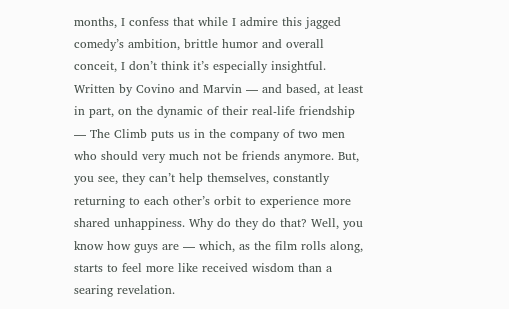months, I confess that while I admire this jagged comedy’s ambition, brittle humor and overall conceit, I don’t think it’s especially insightful. Written by Covino and Marvin — and based, at least in part, on the dynamic of their real-life friendship — The Climb puts us in the company of two men who should very much not be friends anymore. But, you see, they can’t help themselves, constantly returning to each other’s orbit to experience more shared unhappiness. Why do they do that? Well, you know how guys are — which, as the film rolls along, starts to feel more like received wisdom than a searing revelation.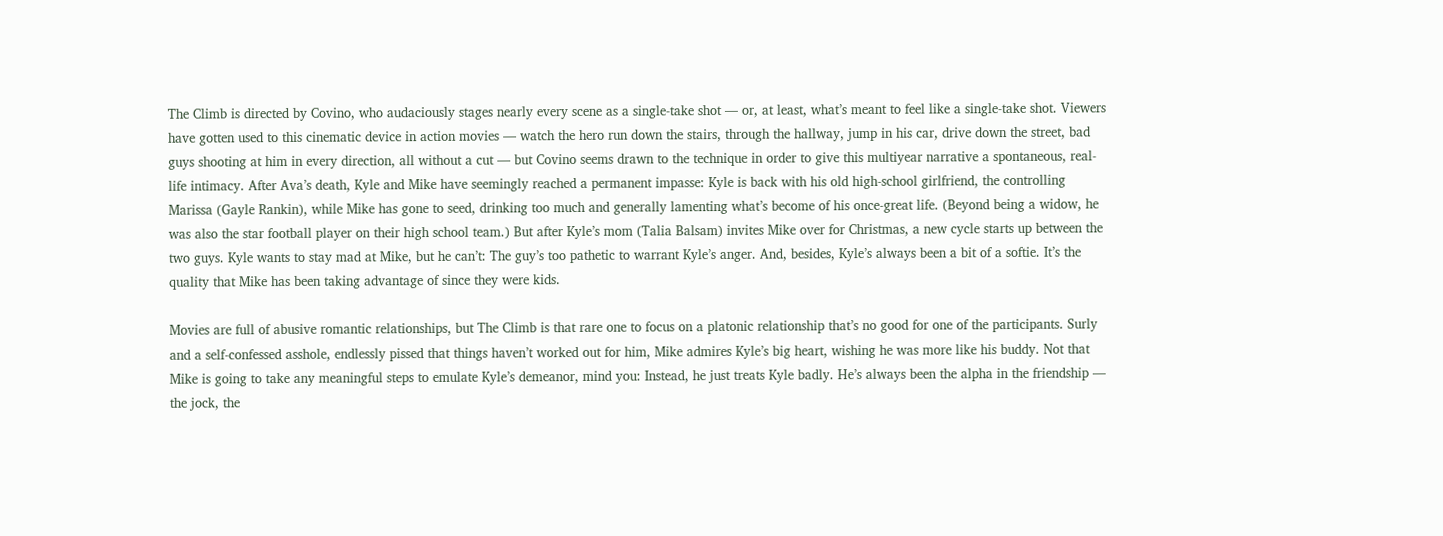The Climb is directed by Covino, who audaciously stages nearly every scene as a single-take shot — or, at least, what’s meant to feel like a single-take shot. Viewers have gotten used to this cinematic device in action movies — watch the hero run down the stairs, through the hallway, jump in his car, drive down the street, bad guys shooting at him in every direction, all without a cut — but Covino seems drawn to the technique in order to give this multiyear narrative a spontaneous, real-life intimacy. After Ava’s death, Kyle and Mike have seemingly reached a permanent impasse: Kyle is back with his old high-school girlfriend, the controlling Marissa (Gayle Rankin), while Mike has gone to seed, drinking too much and generally lamenting what’s become of his once-great life. (Beyond being a widow, he was also the star football player on their high school team.) But after Kyle’s mom (Talia Balsam) invites Mike over for Christmas, a new cycle starts up between the two guys. Kyle wants to stay mad at Mike, but he can’t: The guy’s too pathetic to warrant Kyle’s anger. And, besides, Kyle’s always been a bit of a softie. It’s the quality that Mike has been taking advantage of since they were kids.

Movies are full of abusive romantic relationships, but The Climb is that rare one to focus on a platonic relationship that’s no good for one of the participants. Surly and a self-confessed asshole, endlessly pissed that things haven’t worked out for him, Mike admires Kyle’s big heart, wishing he was more like his buddy. Not that Mike is going to take any meaningful steps to emulate Kyle’s demeanor, mind you: Instead, he just treats Kyle badly. He’s always been the alpha in the friendship — the jock, the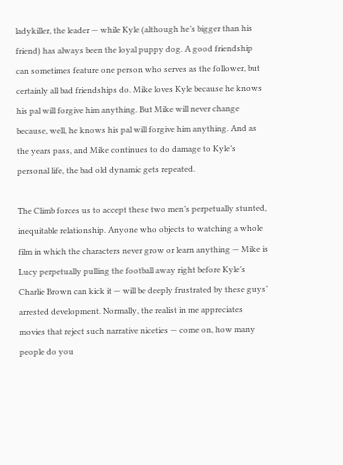ladykiller, the leader — while Kyle (although he’s bigger than his friend) has always been the loyal puppy dog. A good friendship can sometimes feature one person who serves as the follower, but certainly all bad friendships do. Mike loves Kyle because he knows his pal will forgive him anything. But Mike will never change because, well, he knows his pal will forgive him anything. And as the years pass, and Mike continues to do damage to Kyle’s personal life, the bad old dynamic gets repeated.

The Climb forces us to accept these two men’s perpetually stunted, inequitable relationship. Anyone who objects to watching a whole film in which the characters never grow or learn anything — Mike is Lucy perpetually pulling the football away right before Kyle’s Charlie Brown can kick it — will be deeply frustrated by these guys’ arrested development. Normally, the realist in me appreciates movies that reject such narrative niceties — come on, how many people do you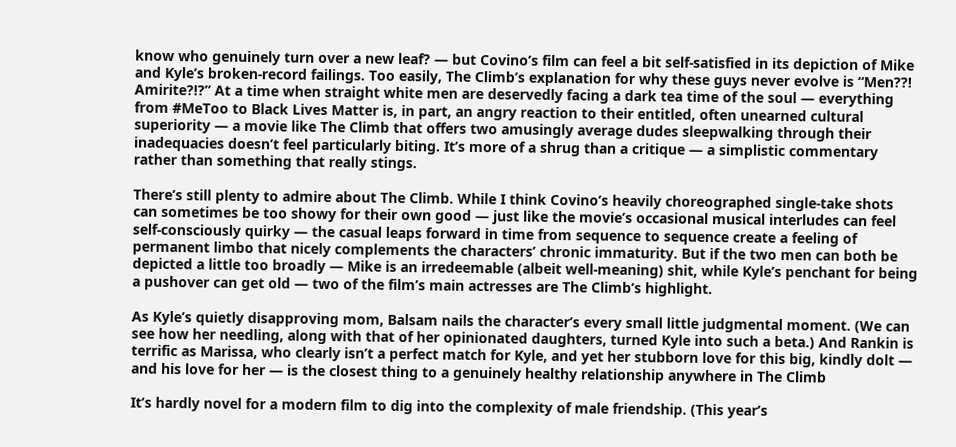know who genuinely turn over a new leaf? — but Covino’s film can feel a bit self-satisfied in its depiction of Mike and Kyle’s broken-record failings. Too easily, The Climb’s explanation for why these guys never evolve is “Men??! Amirite?!?” At a time when straight white men are deservedly facing a dark tea time of the soul — everything from #MeToo to Black Lives Matter is, in part, an angry reaction to their entitled, often unearned cultural superiority — a movie like The Climb that offers two amusingly average dudes sleepwalking through their inadequacies doesn’t feel particularly biting. It’s more of a shrug than a critique — a simplistic commentary rather than something that really stings.

There’s still plenty to admire about The Climb. While I think Covino’s heavily choreographed single-take shots can sometimes be too showy for their own good — just like the movie’s occasional musical interludes can feel self-consciously quirky — the casual leaps forward in time from sequence to sequence create a feeling of permanent limbo that nicely complements the characters’ chronic immaturity. But if the two men can both be depicted a little too broadly — Mike is an irredeemable (albeit well-meaning) shit, while Kyle’s penchant for being a pushover can get old — two of the film’s main actresses are The Climb’s highlight.

As Kyle’s quietly disapproving mom, Balsam nails the character’s every small little judgmental moment. (We can see how her needling, along with that of her opinionated daughters, turned Kyle into such a beta.) And Rankin is terrific as Marissa, who clearly isn’t a perfect match for Kyle, and yet her stubborn love for this big, kindly dolt — and his love for her — is the closest thing to a genuinely healthy relationship anywhere in The Climb

It’s hardly novel for a modern film to dig into the complexity of male friendship. (This year’s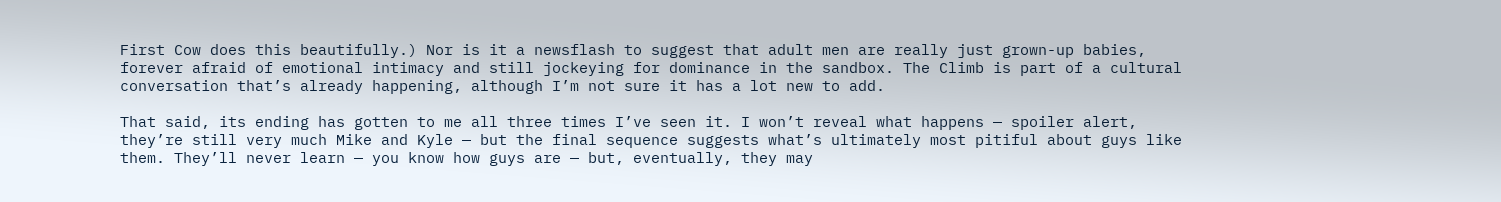First Cow does this beautifully.) Nor is it a newsflash to suggest that adult men are really just grown-up babies, forever afraid of emotional intimacy and still jockeying for dominance in the sandbox. The Climb is part of a cultural conversation that’s already happening, although I’m not sure it has a lot new to add.

That said, its ending has gotten to me all three times I’ve seen it. I won’t reveal what happens — spoiler alert, they’re still very much Mike and Kyle — but the final sequence suggests what’s ultimately most pitiful about guys like them. They’ll never learn — you know how guys are — but, eventually, they may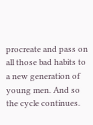procreate and pass on all those bad habits to a new generation of young men. And so the cycle continues.